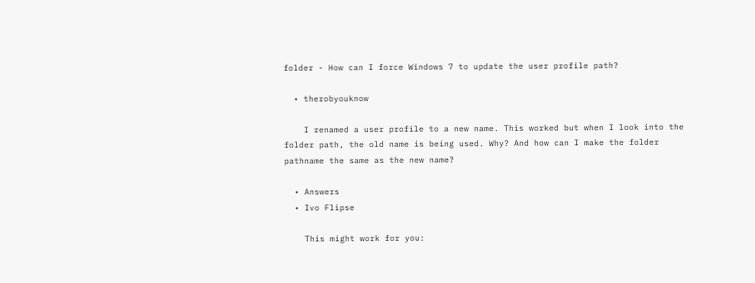folder - How can I force Windows 7 to update the user profile path?

  • therobyouknow

    I renamed a user profile to a new name. This worked but when I look into the folder path, the old name is being used. Why? And how can I make the folder pathname the same as the new name?

  • Answers
  • Ivo Flipse

    This might work for you: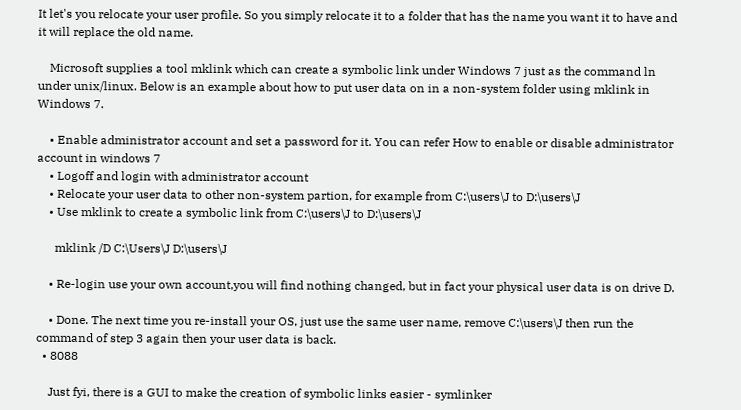It let's you relocate your user profile. So you simply relocate it to a folder that has the name you want it to have and it will replace the old name.

    Microsoft supplies a tool mklink which can create a symbolic link under Windows 7 just as the command ln under unix/linux. Below is an example about how to put user data on in a non-system folder using mklink in Windows 7.

    • Enable administrator account and set a password for it. You can refer How to enable or disable administrator account in windows 7
    • Logoff and login with administrator account
    • Relocate your user data to other non-system partion, for example from C:\users\J to D:\users\J
    • Use mklink to create a symbolic link from C:\users\J to D:\users\J

      mklink /D C:\Users\J D:\users\J

    • Re-login use your own account,you will find nothing changed, but in fact your physical user data is on drive D.

    • Done. The next time you re-install your OS, just use the same user name, remove C:\users\J then run the command of step 3 again then your user data is back.
  • 8088

    Just fyi, there is a GUI to make the creation of symbolic links easier - symlinker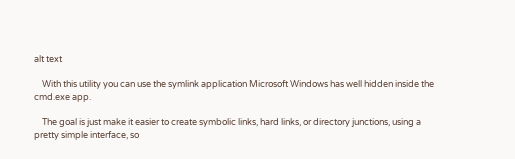alt text

    With this utility you can use the symlink application Microsoft Windows has well hidden inside the cmd.exe app.

    The goal is just make it easier to create symbolic links, hard links, or directory junctions, using a pretty simple interface, so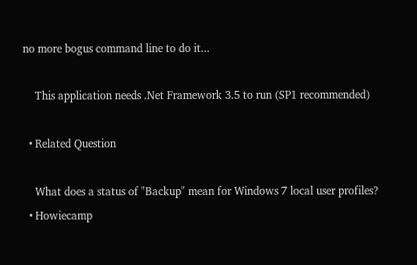no more bogus command line to do it...

    This application needs .Net Framework 3.5 to run (SP1 recommended)

  • Related Question

    What does a status of "Backup" mean for Windows 7 local user profiles?
  • Howiecamp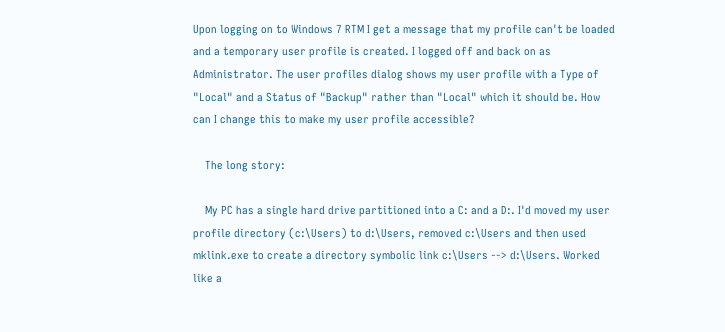Upon logging on to Windows 7 RTM I get a message that my profile can't be loaded and a temporary user profile is created. I logged off and back on as Administrator. The user profiles dialog shows my user profile with a Type of "Local" and a Status of "Backup" rather than "Local" which it should be. How can I change this to make my user profile accessible?

    The long story:

    My PC has a single hard drive partitioned into a C: and a D:. I'd moved my user profile directory (c:\Users) to d:\Users, removed c:\Users and then used mklink.exe to create a directory symbolic link c:\Users --> d:\Users. Worked like a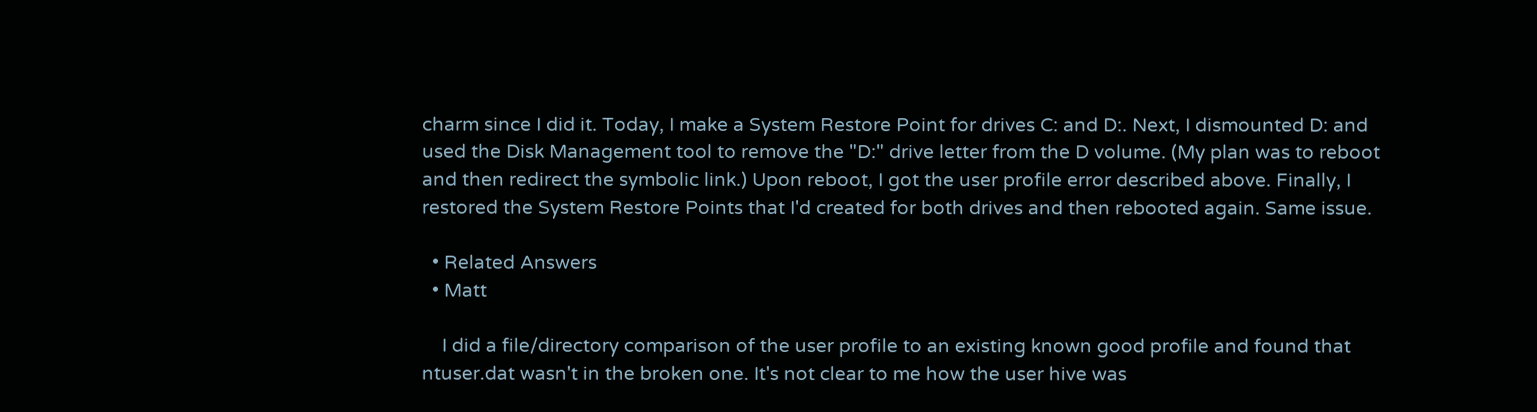charm since I did it. Today, I make a System Restore Point for drives C: and D:. Next, I dismounted D: and used the Disk Management tool to remove the "D:" drive letter from the D volume. (My plan was to reboot and then redirect the symbolic link.) Upon reboot, I got the user profile error described above. Finally, I restored the System Restore Points that I'd created for both drives and then rebooted again. Same issue.

  • Related Answers
  • Matt

    I did a file/directory comparison of the user profile to an existing known good profile and found that ntuser.dat wasn't in the broken one. It's not clear to me how the user hive was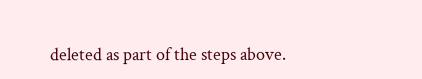deleted as part of the steps above.